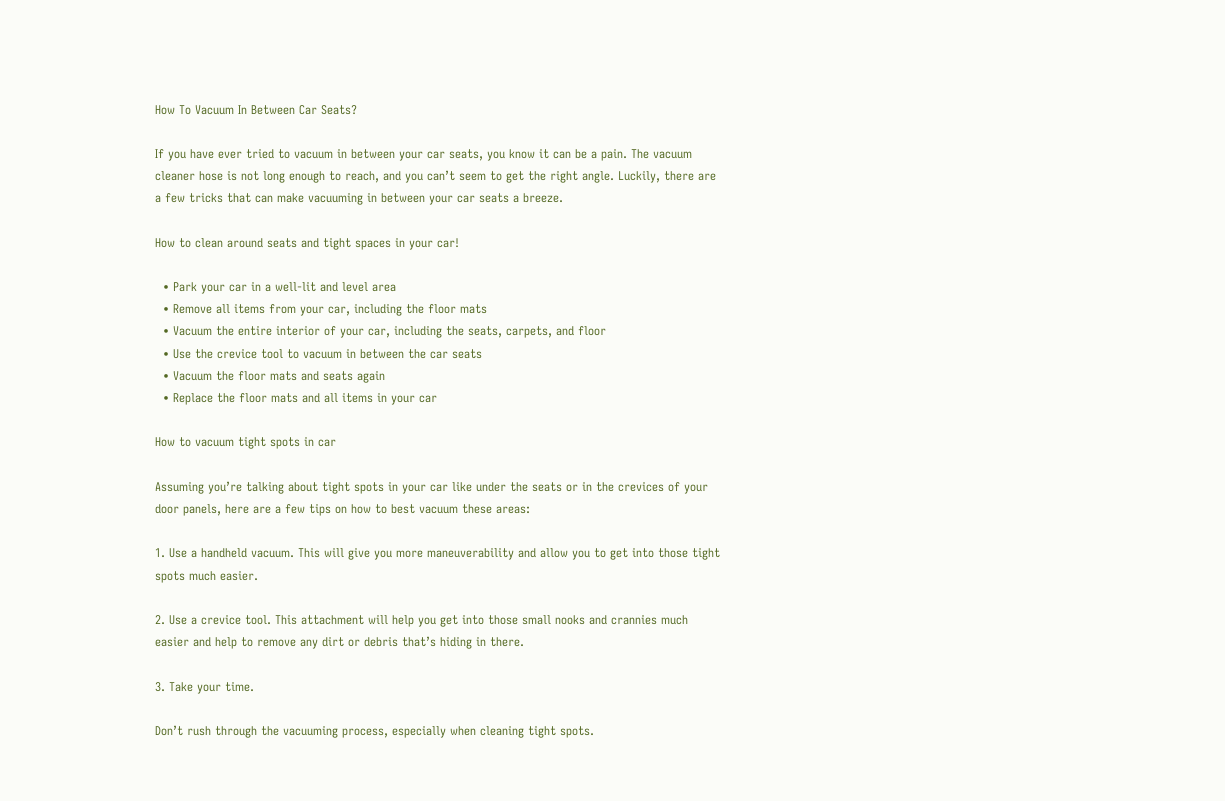How To Vacuum In Between Car Seats?

If you have ever tried to vacuum in between your car seats, you know it can be a pain. The vacuum cleaner hose is not long enough to reach, and you can’t seem to get the right angle. Luckily, there are a few tricks that can make vacuuming in between your car seats a breeze.

How to clean around seats and tight spaces in your car!

  • Park your car in a well-lit and level area
  • Remove all items from your car, including the floor mats
  • Vacuum the entire interior of your car, including the seats, carpets, and floor
  • Use the crevice tool to vacuum in between the car seats
  • Vacuum the floor mats and seats again
  • Replace the floor mats and all items in your car

How to vacuum tight spots in car

Assuming you’re talking about tight spots in your car like under the seats or in the crevices of your door panels, here are a few tips on how to best vacuum these areas:

1. Use a handheld vacuum. This will give you more maneuverability and allow you to get into those tight spots much easier.

2. Use a crevice tool. This attachment will help you get into those small nooks and crannies much easier and help to remove any dirt or debris that’s hiding in there.

3. Take your time.

Don’t rush through the vacuuming process, especially when cleaning tight spots.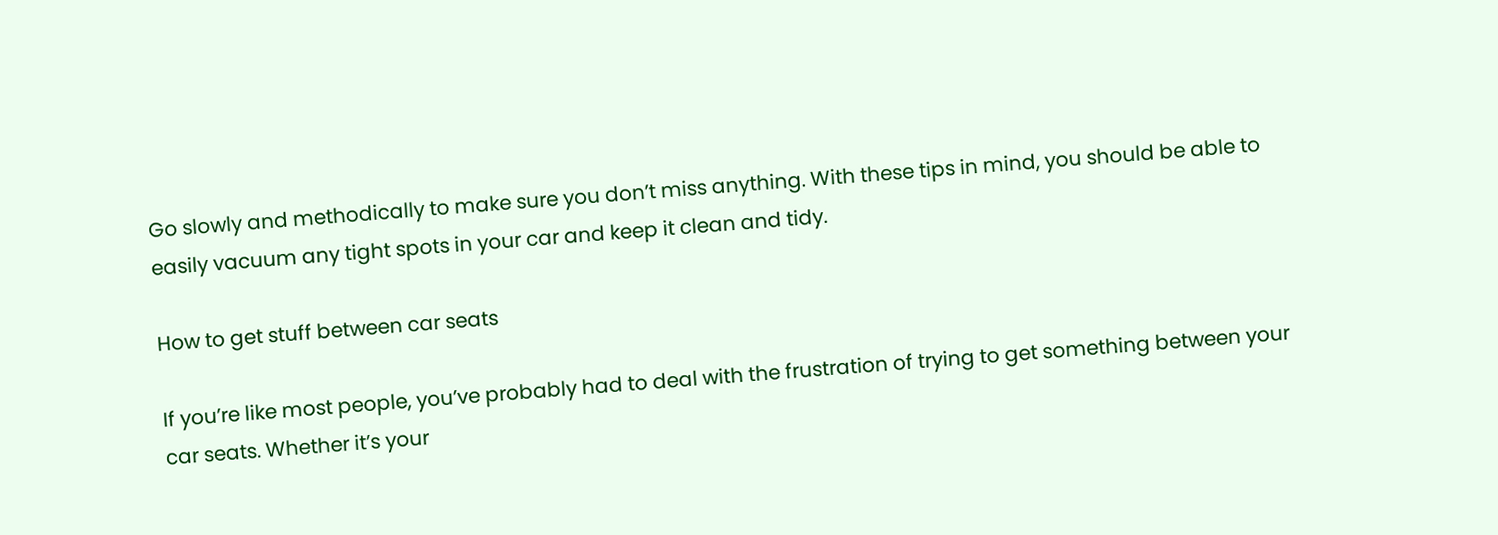Go slowly and methodically to make sure you don’t miss anything. With these tips in mind, you should be able to easily vacuum any tight spots in your car and keep it clean and tidy.

How to get stuff between car seats

If you’re like most people, you’ve probably had to deal with the frustration of trying to get something between your car seats. Whether it’s your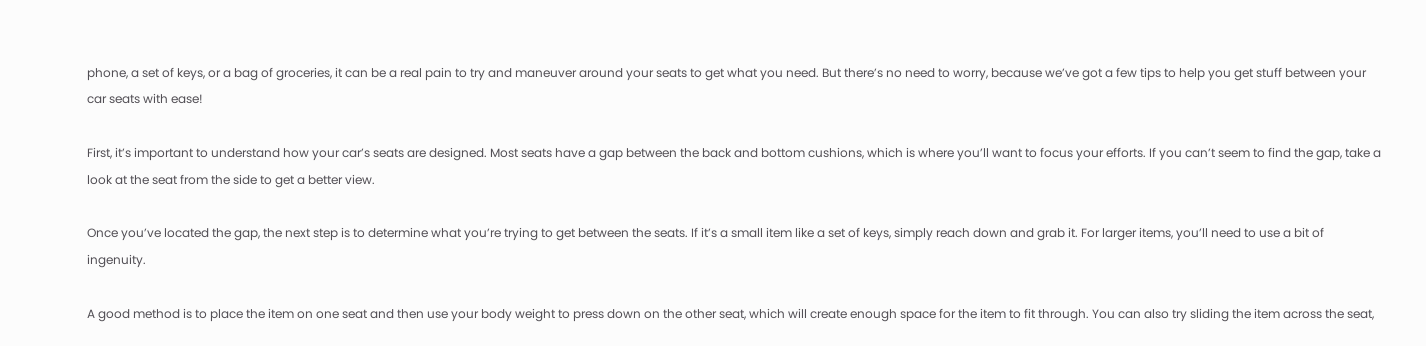phone, a set of keys, or a bag of groceries, it can be a real pain to try and maneuver around your seats to get what you need. But there’s no need to worry, because we’ve got a few tips to help you get stuff between your car seats with ease!

First, it’s important to understand how your car’s seats are designed. Most seats have a gap between the back and bottom cushions, which is where you’ll want to focus your efforts. If you can’t seem to find the gap, take a look at the seat from the side to get a better view.

Once you’ve located the gap, the next step is to determine what you’re trying to get between the seats. If it’s a small item like a set of keys, simply reach down and grab it. For larger items, you’ll need to use a bit of ingenuity.

A good method is to place the item on one seat and then use your body weight to press down on the other seat, which will create enough space for the item to fit through. You can also try sliding the item across the seat,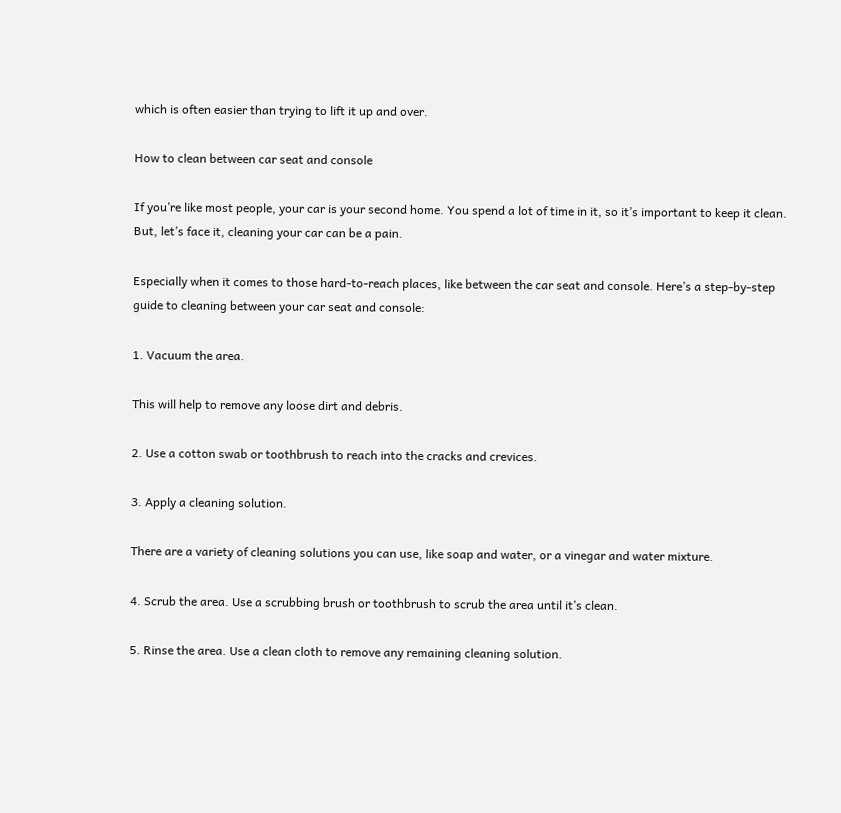which is often easier than trying to lift it up and over.

How to clean between car seat and console

If you’re like most people, your car is your second home. You spend a lot of time in it, so it’s important to keep it clean. But, let’s face it, cleaning your car can be a pain.

Especially when it comes to those hard-to-reach places, like between the car seat and console. Here’s a step-by-step guide to cleaning between your car seat and console:

1. Vacuum the area.

This will help to remove any loose dirt and debris.

2. Use a cotton swab or toothbrush to reach into the cracks and crevices.

3. Apply a cleaning solution.

There are a variety of cleaning solutions you can use, like soap and water, or a vinegar and water mixture.

4. Scrub the area. Use a scrubbing brush or toothbrush to scrub the area until it’s clean.

5. Rinse the area. Use a clean cloth to remove any remaining cleaning solution.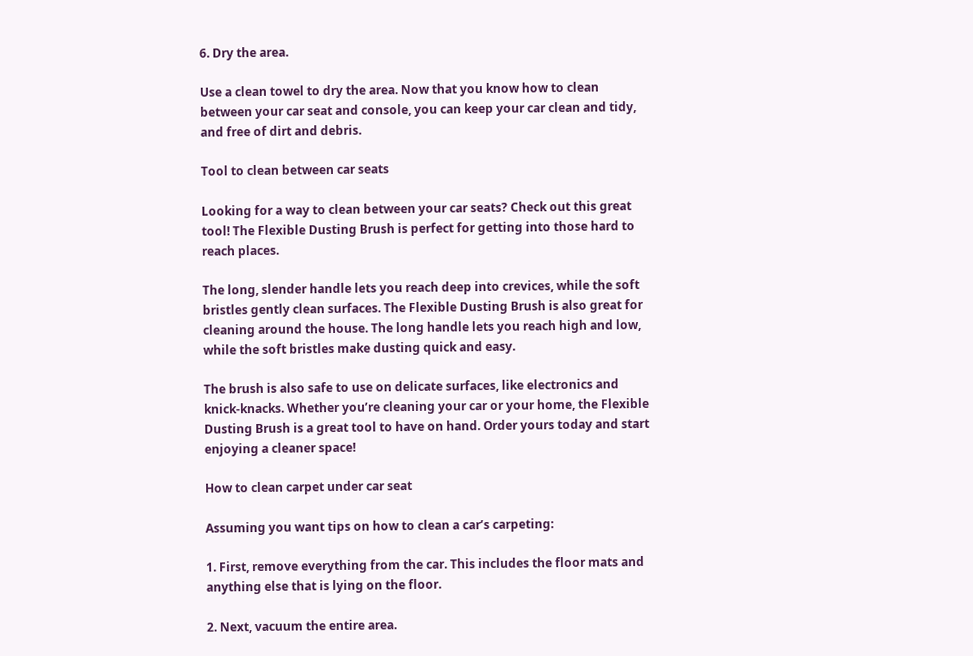6. Dry the area.

Use a clean towel to dry the area. Now that you know how to clean between your car seat and console, you can keep your car clean and tidy, and free of dirt and debris.

Tool to clean between car seats

Looking for a way to clean between your car seats? Check out this great tool! The Flexible Dusting Brush is perfect for getting into those hard to reach places.

The long, slender handle lets you reach deep into crevices, while the soft bristles gently clean surfaces. The Flexible Dusting Brush is also great for cleaning around the house. The long handle lets you reach high and low, while the soft bristles make dusting quick and easy.

The brush is also safe to use on delicate surfaces, like electronics and knick-knacks. Whether you’re cleaning your car or your home, the Flexible Dusting Brush is a great tool to have on hand. Order yours today and start enjoying a cleaner space!

How to clean carpet under car seat

Assuming you want tips on how to clean a car’s carpeting:

1. First, remove everything from the car. This includes the floor mats and anything else that is lying on the floor.

2. Next, vacuum the entire area.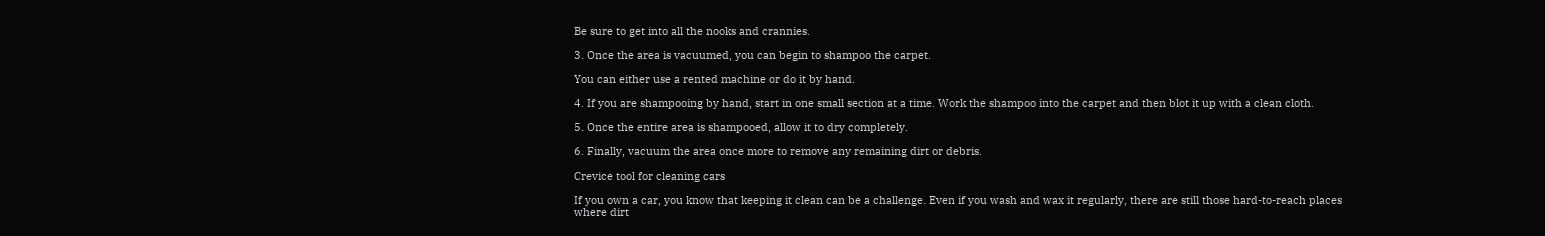Be sure to get into all the nooks and crannies.

3. Once the area is vacuumed, you can begin to shampoo the carpet.

You can either use a rented machine or do it by hand.

4. If you are shampooing by hand, start in one small section at a time. Work the shampoo into the carpet and then blot it up with a clean cloth.

5. Once the entire area is shampooed, allow it to dry completely.

6. Finally, vacuum the area once more to remove any remaining dirt or debris.

Crevice tool for cleaning cars

If you own a car, you know that keeping it clean can be a challenge. Even if you wash and wax it regularly, there are still those hard-to-reach places where dirt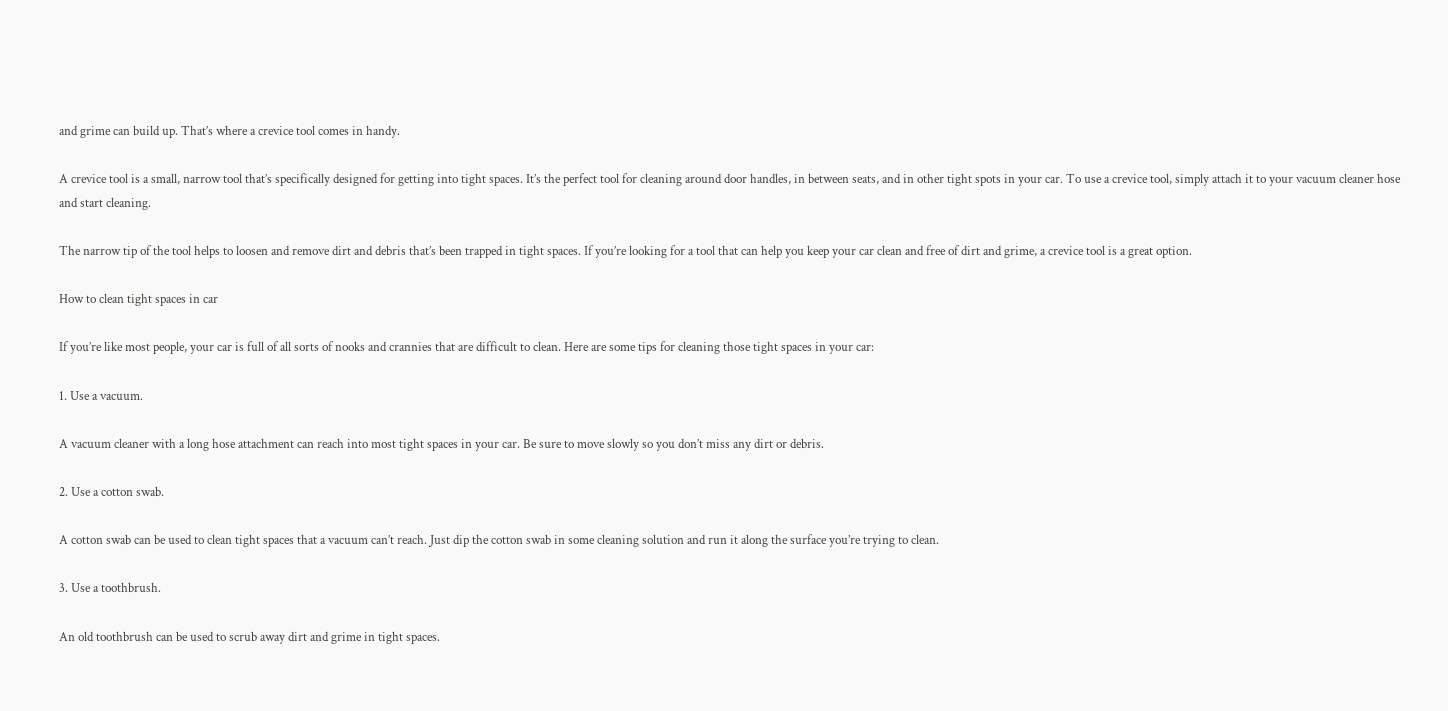and grime can build up. That’s where a crevice tool comes in handy.

A crevice tool is a small, narrow tool that’s specifically designed for getting into tight spaces. It’s the perfect tool for cleaning around door handles, in between seats, and in other tight spots in your car. To use a crevice tool, simply attach it to your vacuum cleaner hose and start cleaning.

The narrow tip of the tool helps to loosen and remove dirt and debris that’s been trapped in tight spaces. If you’re looking for a tool that can help you keep your car clean and free of dirt and grime, a crevice tool is a great option.

How to clean tight spaces in car

If you’re like most people, your car is full of all sorts of nooks and crannies that are difficult to clean. Here are some tips for cleaning those tight spaces in your car:

1. Use a vacuum.

A vacuum cleaner with a long hose attachment can reach into most tight spaces in your car. Be sure to move slowly so you don’t miss any dirt or debris.

2. Use a cotton swab.

A cotton swab can be used to clean tight spaces that a vacuum can’t reach. Just dip the cotton swab in some cleaning solution and run it along the surface you’re trying to clean.

3. Use a toothbrush.

An old toothbrush can be used to scrub away dirt and grime in tight spaces.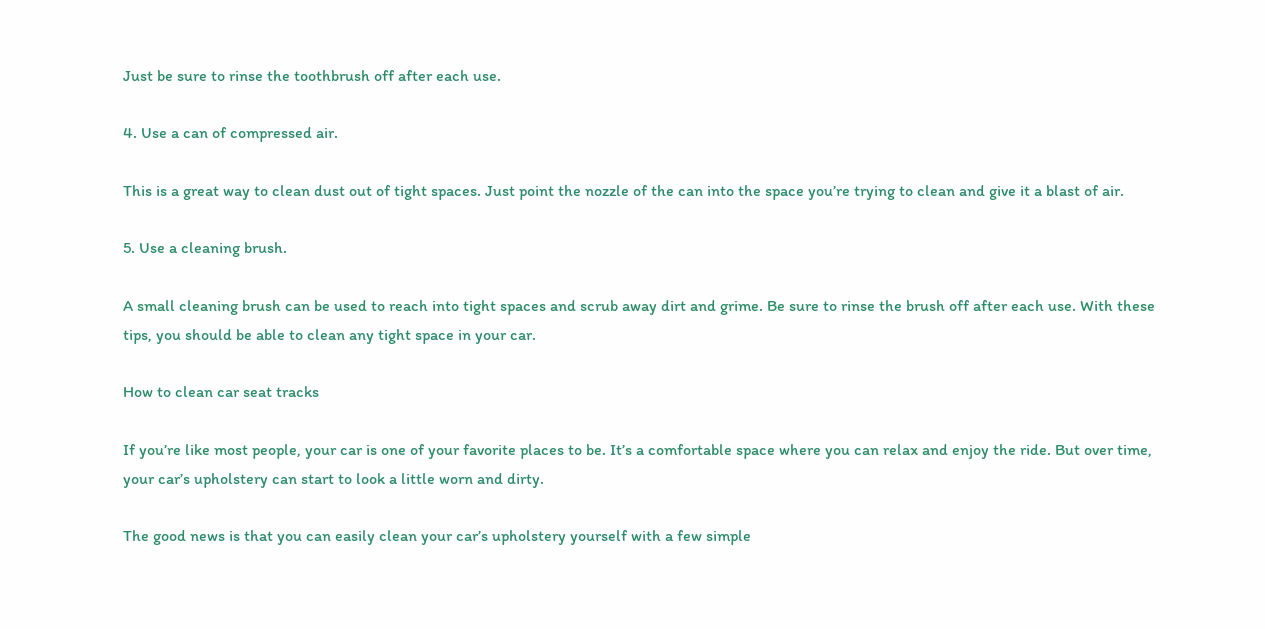Just be sure to rinse the toothbrush off after each use.

4. Use a can of compressed air.

This is a great way to clean dust out of tight spaces. Just point the nozzle of the can into the space you’re trying to clean and give it a blast of air.

5. Use a cleaning brush.

A small cleaning brush can be used to reach into tight spaces and scrub away dirt and grime. Be sure to rinse the brush off after each use. With these tips, you should be able to clean any tight space in your car.

How to clean car seat tracks

If you’re like most people, your car is one of your favorite places to be. It’s a comfortable space where you can relax and enjoy the ride. But over time, your car’s upholstery can start to look a little worn and dirty.

The good news is that you can easily clean your car’s upholstery yourself with a few simple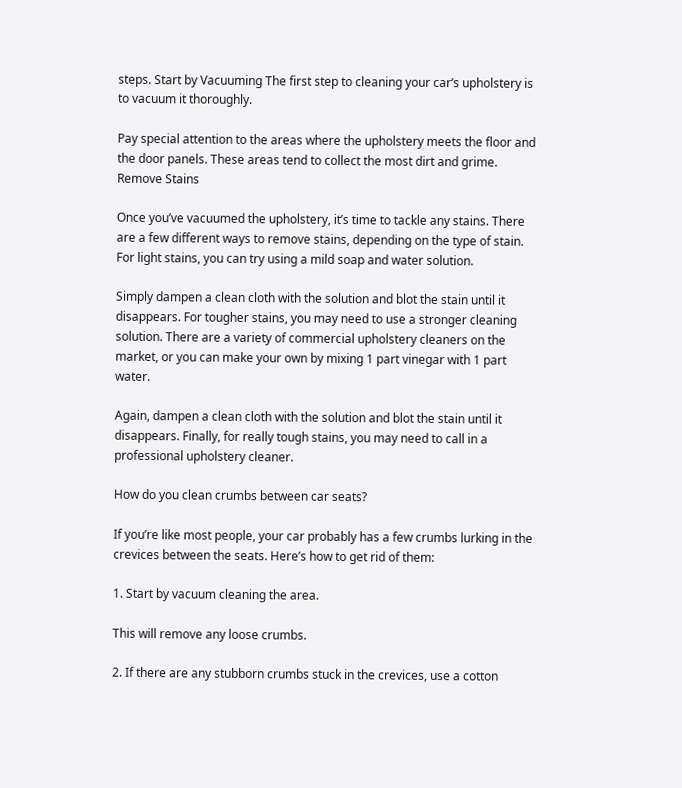steps. Start by Vacuuming The first step to cleaning your car’s upholstery is to vacuum it thoroughly.

Pay special attention to the areas where the upholstery meets the floor and the door panels. These areas tend to collect the most dirt and grime. Remove Stains

Once you’ve vacuumed the upholstery, it’s time to tackle any stains. There are a few different ways to remove stains, depending on the type of stain. For light stains, you can try using a mild soap and water solution.

Simply dampen a clean cloth with the solution and blot the stain until it disappears. For tougher stains, you may need to use a stronger cleaning solution. There are a variety of commercial upholstery cleaners on the market, or you can make your own by mixing 1 part vinegar with 1 part water.

Again, dampen a clean cloth with the solution and blot the stain until it disappears. Finally, for really tough stains, you may need to call in a professional upholstery cleaner.

How do you clean crumbs between car seats?

If you’re like most people, your car probably has a few crumbs lurking in the crevices between the seats. Here’s how to get rid of them:

1. Start by vacuum cleaning the area.

This will remove any loose crumbs.

2. If there are any stubborn crumbs stuck in the crevices, use a cotton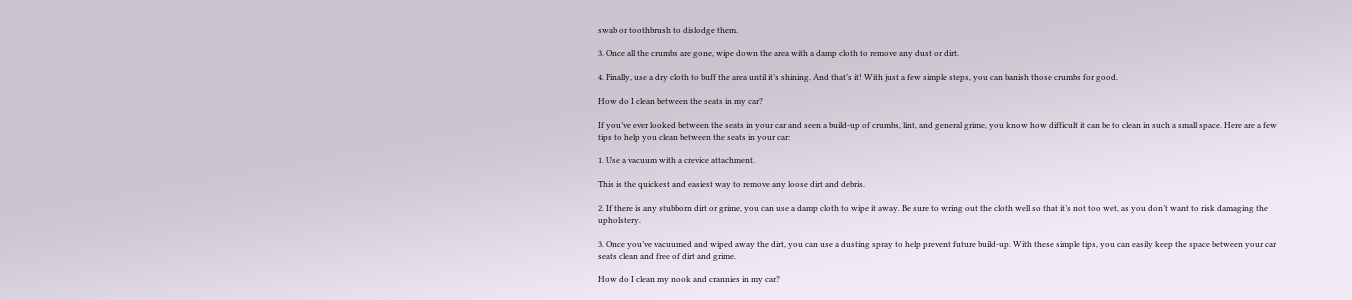swab or toothbrush to dislodge them.

3. Once all the crumbs are gone, wipe down the area with a damp cloth to remove any dust or dirt.

4. Finally, use a dry cloth to buff the area until it’s shining. And that’s it! With just a few simple steps, you can banish those crumbs for good.

How do I clean between the seats in my car?

If you’ve ever looked between the seats in your car and seen a build-up of crumbs, lint, and general grime, you know how difficult it can be to clean in such a small space. Here are a few tips to help you clean between the seats in your car:

1. Use a vacuum with a crevice attachment.

This is the quickest and easiest way to remove any loose dirt and debris.

2. If there is any stubborn dirt or grime, you can use a damp cloth to wipe it away. Be sure to wring out the cloth well so that it’s not too wet, as you don’t want to risk damaging the upholstery.

3. Once you’ve vacuumed and wiped away the dirt, you can use a dusting spray to help prevent future build-up. With these simple tips, you can easily keep the space between your car seats clean and free of dirt and grime.

How do I clean my nook and crannies in my car?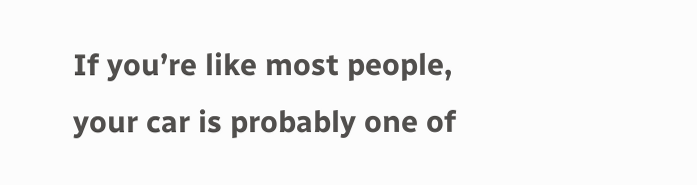If you’re like most people, your car is probably one of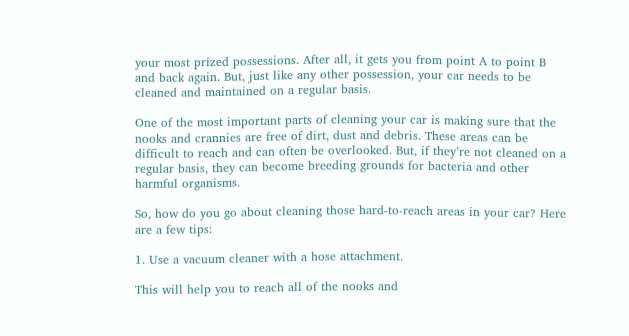your most prized possessions. After all, it gets you from point A to point B and back again. But, just like any other possession, your car needs to be cleaned and maintained on a regular basis.

One of the most important parts of cleaning your car is making sure that the nooks and crannies are free of dirt, dust and debris. These areas can be difficult to reach and can often be overlooked. But, if they’re not cleaned on a regular basis, they can become breeding grounds for bacteria and other harmful organisms.

So, how do you go about cleaning those hard-to-reach areas in your car? Here are a few tips:

1. Use a vacuum cleaner with a hose attachment.

This will help you to reach all of the nooks and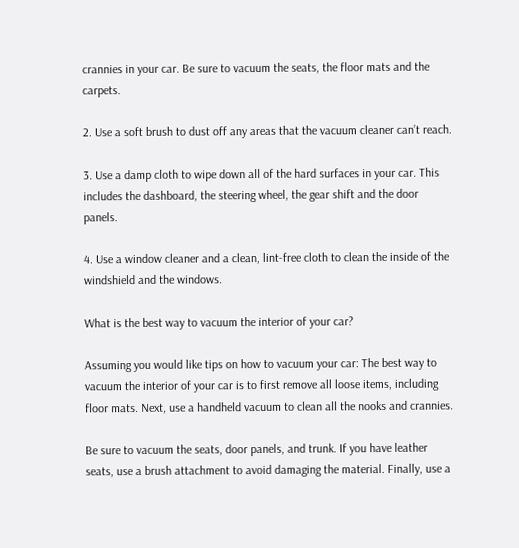crannies in your car. Be sure to vacuum the seats, the floor mats and the carpets.

2. Use a soft brush to dust off any areas that the vacuum cleaner can’t reach.

3. Use a damp cloth to wipe down all of the hard surfaces in your car. This includes the dashboard, the steering wheel, the gear shift and the door panels.

4. Use a window cleaner and a clean, lint-free cloth to clean the inside of the windshield and the windows.

What is the best way to vacuum the interior of your car?

Assuming you would like tips on how to vacuum your car: The best way to vacuum the interior of your car is to first remove all loose items, including floor mats. Next, use a handheld vacuum to clean all the nooks and crannies.

Be sure to vacuum the seats, door panels, and trunk. If you have leather seats, use a brush attachment to avoid damaging the material. Finally, use a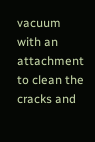vacuum with an attachment to clean the cracks and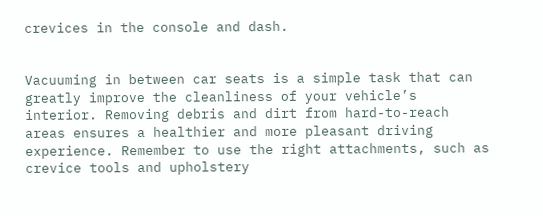crevices in the console and dash.


Vacuuming in between car seats is a simple task that can greatly improve the cleanliness of your vehicle’s interior. Removing debris and dirt from hard-to-reach areas ensures a healthier and more pleasant driving experience. Remember to use the right attachments, such as crevice tools and upholstery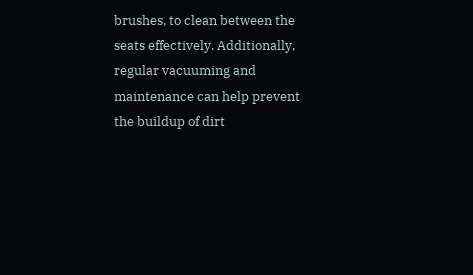brushes, to clean between the seats effectively. Additionally, regular vacuuming and maintenance can help prevent the buildup of dirt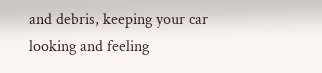and debris, keeping your car looking and feeling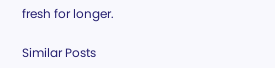fresh for longer.

Similar Posts